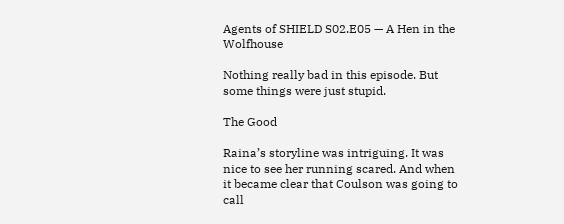Agents of SHIELD S02.E05 — A Hen in the Wolfhouse

Nothing really bad in this episode. But some things were just stupid.

The Good

Raina’s storyline was intriguing. It was nice to see her running scared. And when it became clear that Coulson was going to call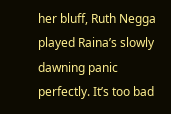her bluff, Ruth Negga played Raina’s slowly dawning panic perfectly. It’s too bad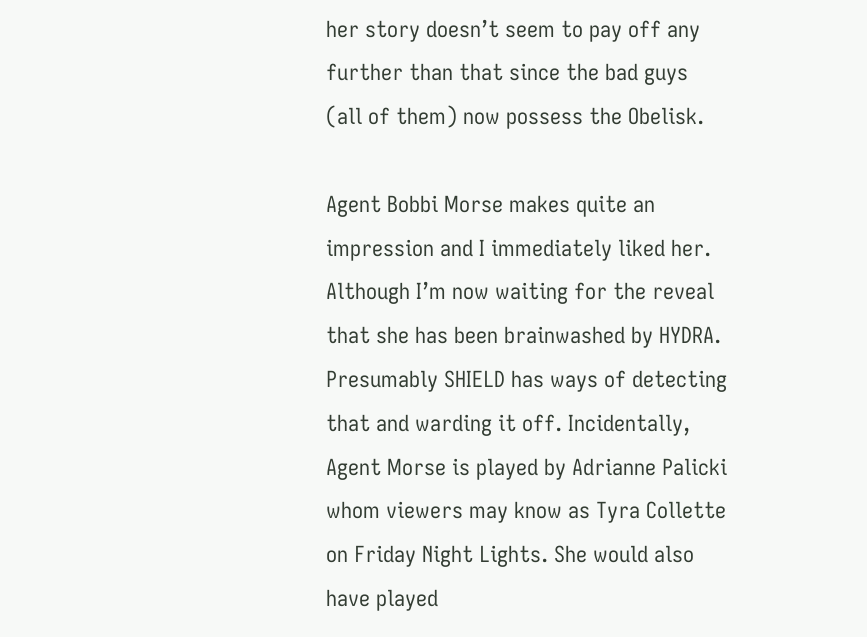her story doesn’t seem to pay off any further than that since the bad guys (all of them) now possess the Obelisk.

Agent Bobbi Morse makes quite an impression and I immediately liked her. Although I’m now waiting for the reveal that she has been brainwashed by HYDRA. Presumably SHIELD has ways of detecting that and warding it off. Incidentally, Agent Morse is played by Adrianne Palicki whom viewers may know as Tyra Collette on Friday Night Lights. She would also have played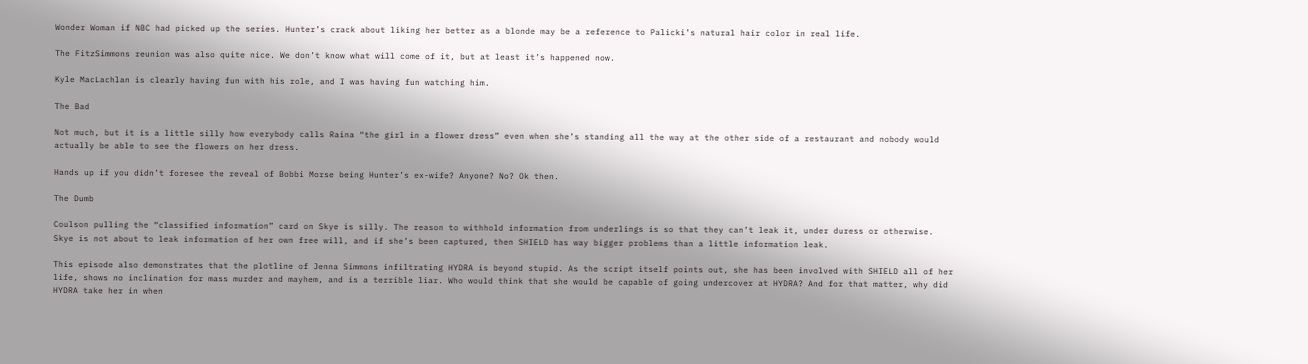Wonder Woman if NBC had picked up the series. Hunter’s crack about liking her better as a blonde may be a reference to Palicki’s natural hair color in real life.

The FitzSimmons reunion was also quite nice. We don’t know what will come of it, but at least it’s happened now.

Kyle MacLachlan is clearly having fun with his role, and I was having fun watching him.

The Bad

Not much, but it is a little silly how everybody calls Raina “the girl in a flower dress” even when she’s standing all the way at the other side of a restaurant and nobody would actually be able to see the flowers on her dress.

Hands up if you didn’t foresee the reveal of Bobbi Morse being Hunter’s ex-wife? Anyone? No? Ok then.

The Dumb

Coulson pulling the “classified information” card on Skye is silly. The reason to withhold information from underlings is so that they can’t leak it, under duress or otherwise. Skye is not about to leak information of her own free will, and if she’s been captured, then SHIELD has way bigger problems than a little information leak.

This episode also demonstrates that the plotline of Jenna Simmons infiltrating HYDRA is beyond stupid. As the script itself points out, she has been involved with SHIELD all of her life, shows no inclination for mass murder and mayhem, and is a terrible liar. Who would think that she would be capable of going undercover at HYDRA? And for that matter, why did HYDRA take her in when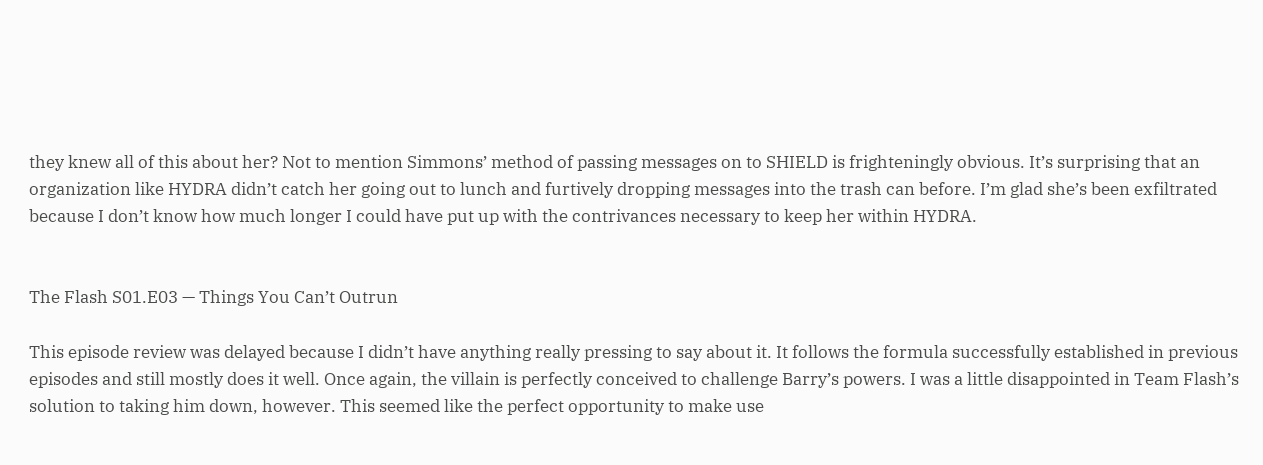they knew all of this about her? Not to mention Simmons’ method of passing messages on to SHIELD is frighteningly obvious. It’s surprising that an organization like HYDRA didn’t catch her going out to lunch and furtively dropping messages into the trash can before. I’m glad she’s been exfiltrated because I don’t know how much longer I could have put up with the contrivances necessary to keep her within HYDRA.


The Flash S01.E03 — Things You Can’t Outrun

This episode review was delayed because I didn’t have anything really pressing to say about it. It follows the formula successfully established in previous episodes and still mostly does it well. Once again, the villain is perfectly conceived to challenge Barry’s powers. I was a little disappointed in Team Flash’s solution to taking him down, however. This seemed like the perfect opportunity to make use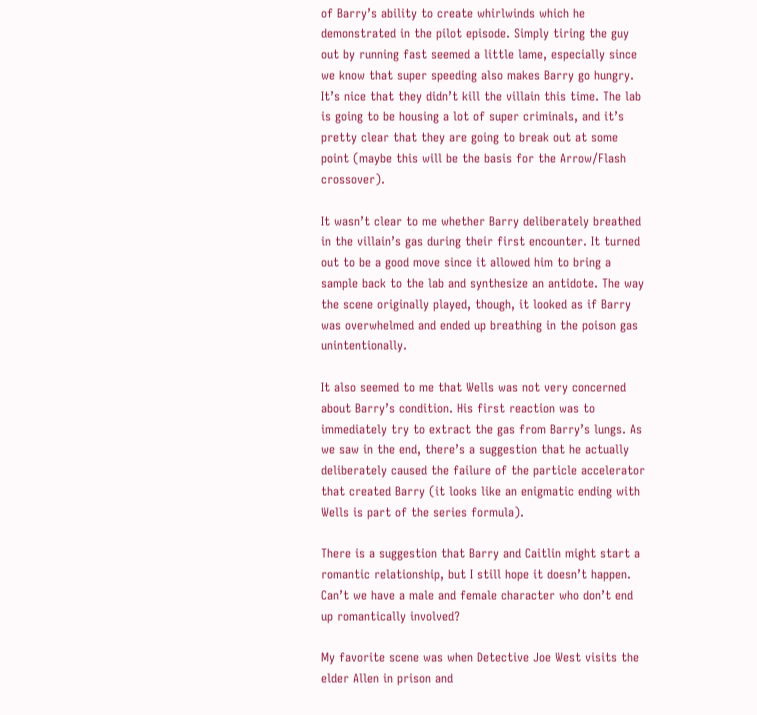of Barry’s ability to create whirlwinds which he demonstrated in the pilot episode. Simply tiring the guy out by running fast seemed a little lame, especially since we know that super speeding also makes Barry go hungry. It’s nice that they didn’t kill the villain this time. The lab is going to be housing a lot of super criminals, and it’s pretty clear that they are going to break out at some point (maybe this will be the basis for the Arrow/Flash crossover).

It wasn’t clear to me whether Barry deliberately breathed in the villain’s gas during their first encounter. It turned out to be a good move since it allowed him to bring a sample back to the lab and synthesize an antidote. The way the scene originally played, though, it looked as if Barry was overwhelmed and ended up breathing in the poison gas unintentionally.

It also seemed to me that Wells was not very concerned about Barry’s condition. His first reaction was to immediately try to extract the gas from Barry’s lungs. As we saw in the end, there’s a suggestion that he actually deliberately caused the failure of the particle accelerator that created Barry (it looks like an enigmatic ending with Wells is part of the series formula).

There is a suggestion that Barry and Caitlin might start a romantic relationship, but I still hope it doesn’t happen. Can’t we have a male and female character who don’t end up romantically involved?

My favorite scene was when Detective Joe West visits the elder Allen in prison and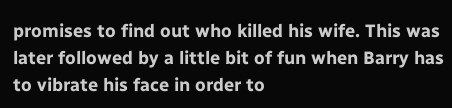promises to find out who killed his wife. This was later followed by a little bit of fun when Barry has to vibrate his face in order to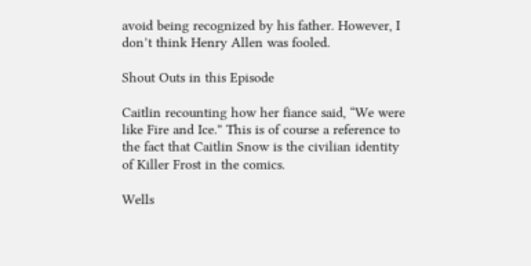avoid being recognized by his father. However, I don’t think Henry Allen was fooled.

Shout Outs in this Episode

Caitlin recounting how her fiance said, “We were like Fire and Ice.” This is of course a reference to the fact that Caitlin Snow is the civilian identity of Killer Frost in the comics.

Wells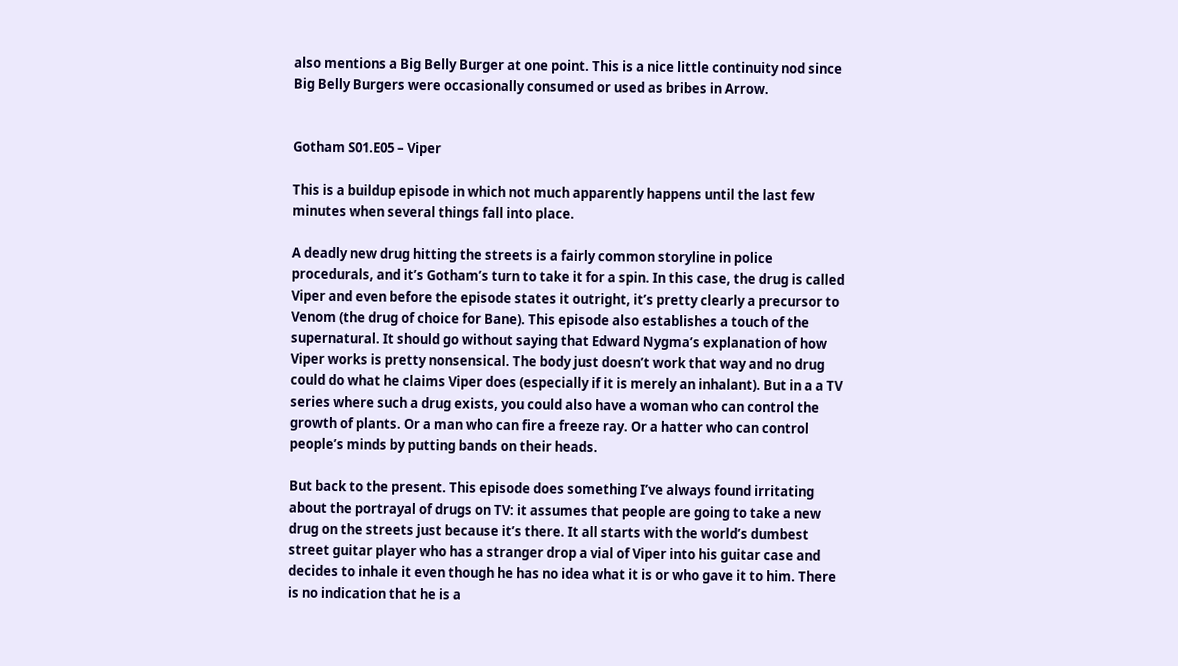also mentions a Big Belly Burger at one point. This is a nice little continuity nod since Big Belly Burgers were occasionally consumed or used as bribes in Arrow.


Gotham S01.E05 – Viper

This is a buildup episode in which not much apparently happens until the last few minutes when several things fall into place.

A deadly new drug hitting the streets is a fairly common storyline in police procedurals, and it’s Gotham’s turn to take it for a spin. In this case, the drug is called Viper and even before the episode states it outright, it’s pretty clearly a precursor to Venom (the drug of choice for Bane). This episode also establishes a touch of the supernatural. It should go without saying that Edward Nygma’s explanation of how Viper works is pretty nonsensical. The body just doesn’t work that way and no drug could do what he claims Viper does (especially if it is merely an inhalant). But in a a TV series where such a drug exists, you could also have a woman who can control the growth of plants. Or a man who can fire a freeze ray. Or a hatter who can control people’s minds by putting bands on their heads.

But back to the present. This episode does something I’ve always found irritating about the portrayal of drugs on TV: it assumes that people are going to take a new drug on the streets just because it’s there. It all starts with the world’s dumbest street guitar player who has a stranger drop a vial of Viper into his guitar case and decides to inhale it even though he has no idea what it is or who gave it to him. There is no indication that he is a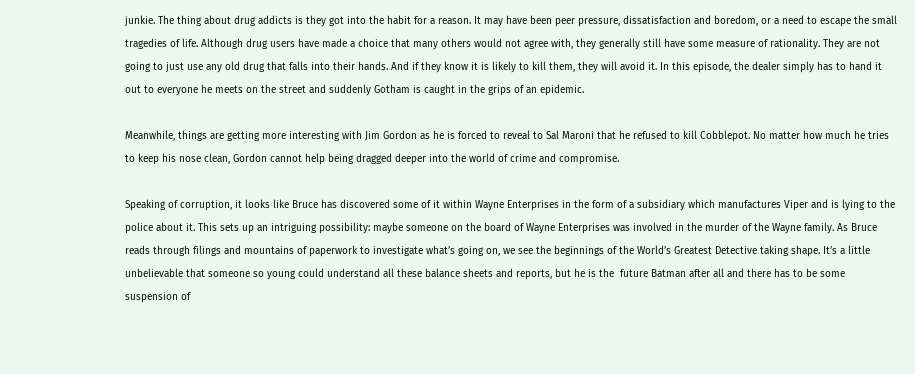junkie. The thing about drug addicts is they got into the habit for a reason. It may have been peer pressure, dissatisfaction and boredom, or a need to escape the small tragedies of life. Although drug users have made a choice that many others would not agree with, they generally still have some measure of rationality. They are not going to just use any old drug that falls into their hands. And if they know it is likely to kill them, they will avoid it. In this episode, the dealer simply has to hand it out to everyone he meets on the street and suddenly Gotham is caught in the grips of an epidemic.

Meanwhile, things are getting more interesting with Jim Gordon as he is forced to reveal to Sal Maroni that he refused to kill Cobblepot. No matter how much he tries to keep his nose clean, Gordon cannot help being dragged deeper into the world of crime and compromise.

Speaking of corruption, it looks like Bruce has discovered some of it within Wayne Enterprises in the form of a subsidiary which manufactures Viper and is lying to the police about it. This sets up an intriguing possibility: maybe someone on the board of Wayne Enterprises was involved in the murder of the Wayne family. As Bruce reads through filings and mountains of paperwork to investigate what’s going on, we see the beginnings of the World’s Greatest Detective taking shape. It’s a little unbelievable that someone so young could understand all these balance sheets and reports, but he is the  future Batman after all and there has to be some suspension of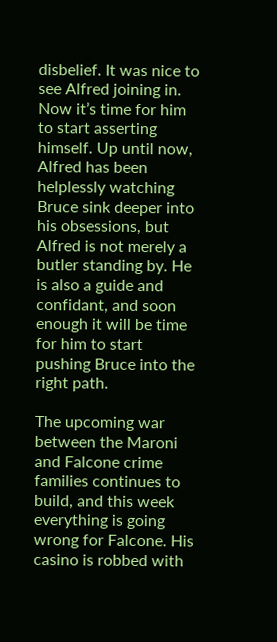disbelief. It was nice to see Alfred joining in. Now it’s time for him to start asserting himself. Up until now, Alfred has been helplessly watching Bruce sink deeper into his obsessions, but Alfred is not merely a butler standing by. He is also a guide and confidant, and soon enough it will be time for him to start pushing Bruce into the right path.

The upcoming war between the Maroni and Falcone crime families continues to build, and this week everything is going wrong for Falcone. His casino is robbed with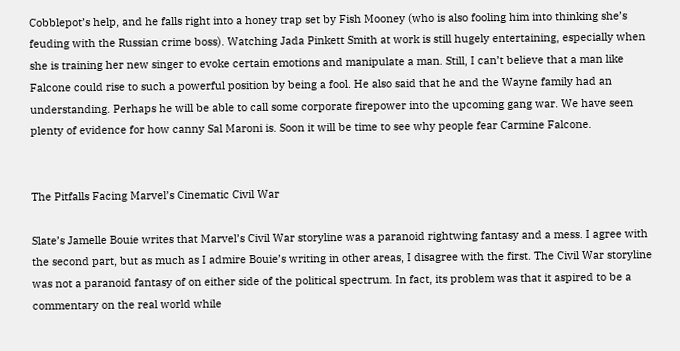Cobblepot’s help, and he falls right into a honey trap set by Fish Mooney (who is also fooling him into thinking she’s feuding with the Russian crime boss). Watching Jada Pinkett Smith at work is still hugely entertaining, especially when she is training her new singer to evoke certain emotions and manipulate a man. Still, I can’t believe that a man like Falcone could rise to such a powerful position by being a fool. He also said that he and the Wayne family had an understanding. Perhaps he will be able to call some corporate firepower into the upcoming gang war. We have seen plenty of evidence for how canny Sal Maroni is. Soon it will be time to see why people fear Carmine Falcone.


The Pitfalls Facing Marvel’s Cinematic Civil War

Slate’s Jamelle Bouie writes that Marvel’s Civil War storyline was a paranoid rightwing fantasy and a mess. I agree with the second part, but as much as I admire Bouie’s writing in other areas, I disagree with the first. The Civil War storyline was not a paranoid fantasy of on either side of the political spectrum. In fact, its problem was that it aspired to be a commentary on the real world while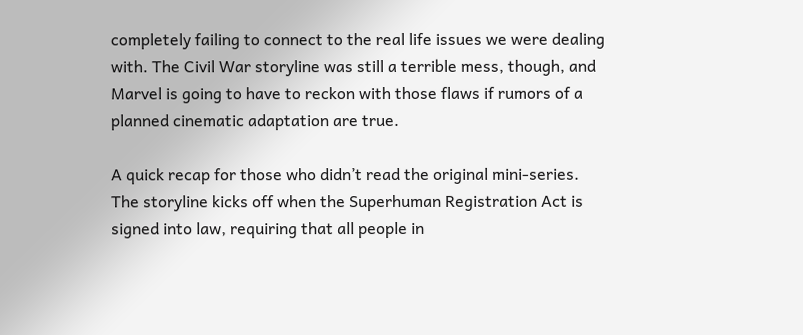completely failing to connect to the real life issues we were dealing with. The Civil War storyline was still a terrible mess, though, and Marvel is going to have to reckon with those flaws if rumors of a planned cinematic adaptation are true.

A quick recap for those who didn’t read the original mini-series. The storyline kicks off when the Superhuman Registration Act is signed into law, requiring that all people in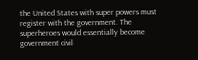the United States with super powers must register with the government. The superheroes would essentially become government civil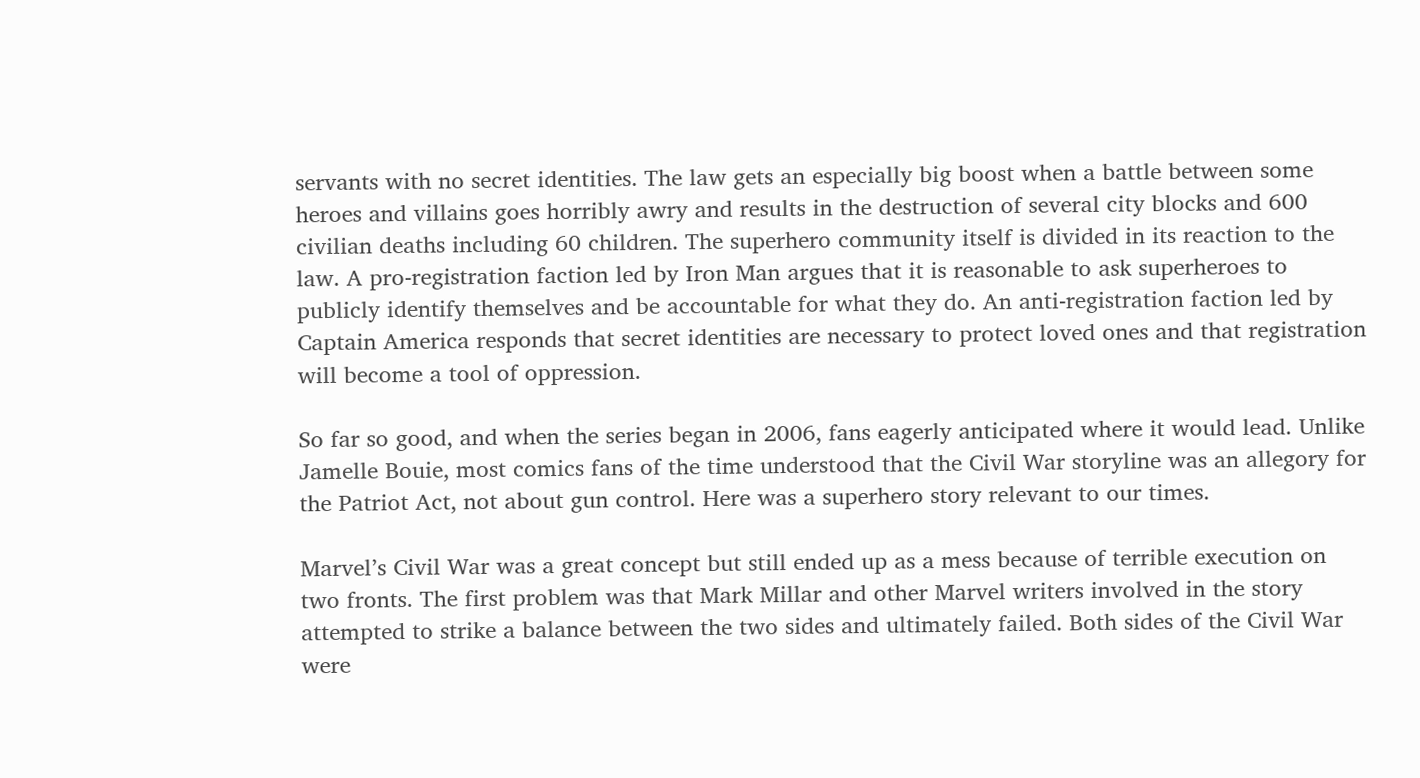servants with no secret identities. The law gets an especially big boost when a battle between some heroes and villains goes horribly awry and results in the destruction of several city blocks and 600 civilian deaths including 60 children. The superhero community itself is divided in its reaction to the law. A pro-registration faction led by Iron Man argues that it is reasonable to ask superheroes to publicly identify themselves and be accountable for what they do. An anti-registration faction led by Captain America responds that secret identities are necessary to protect loved ones and that registration will become a tool of oppression.

So far so good, and when the series began in 2006, fans eagerly anticipated where it would lead. Unlike Jamelle Bouie, most comics fans of the time understood that the Civil War storyline was an allegory for the Patriot Act, not about gun control. Here was a superhero story relevant to our times.

Marvel’s Civil War was a great concept but still ended up as a mess because of terrible execution on two fronts. The first problem was that Mark Millar and other Marvel writers involved in the story attempted to strike a balance between the two sides and ultimately failed. Both sides of the Civil War were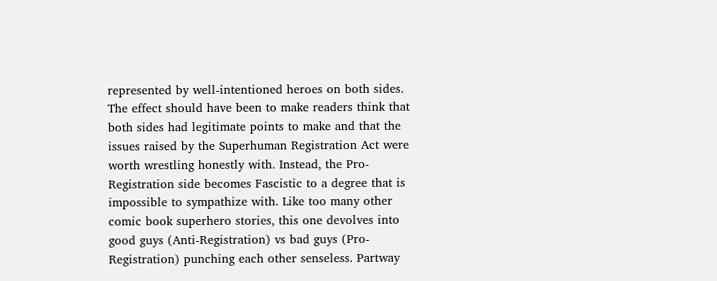represented by well-intentioned heroes on both sides. The effect should have been to make readers think that both sides had legitimate points to make and that the issues raised by the Superhuman Registration Act were worth wrestling honestly with. Instead, the Pro-Registration side becomes Fascistic to a degree that is impossible to sympathize with. Like too many other comic book superhero stories, this one devolves into good guys (Anti-Registration) vs bad guys (Pro-Registration) punching each other senseless. Partway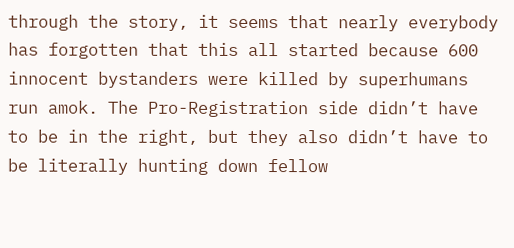through the story, it seems that nearly everybody has forgotten that this all started because 600 innocent bystanders were killed by superhumans run amok. The Pro-Registration side didn’t have to be in the right, but they also didn’t have to be literally hunting down fellow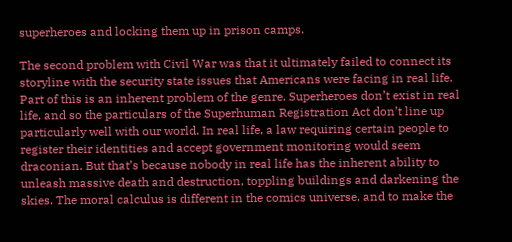superheroes and locking them up in prison camps.

The second problem with Civil War was that it ultimately failed to connect its storyline with the security state issues that Americans were facing in real life. Part of this is an inherent problem of the genre. Superheroes don’t exist in real life, and so the particulars of the Superhuman Registration Act don’t line up particularly well with our world. In real life, a law requiring certain people to register their identities and accept government monitoring would seem draconian. But that’s because nobody in real life has the inherent ability to unleash massive death and destruction, toppling buildings and darkening the skies. The moral calculus is different in the comics universe, and to make the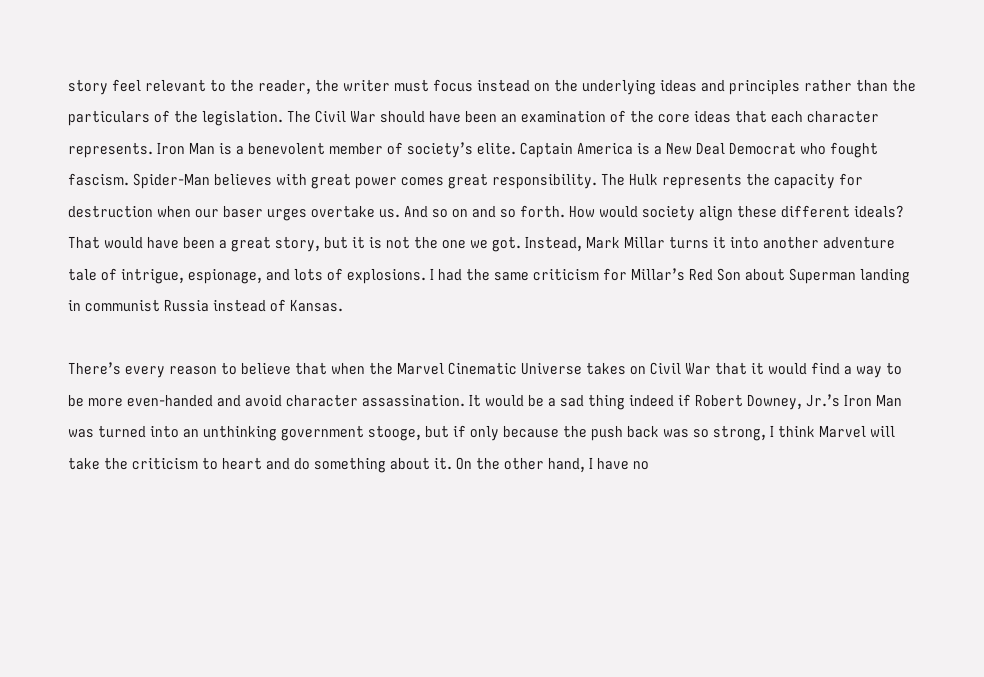story feel relevant to the reader, the writer must focus instead on the underlying ideas and principles rather than the particulars of the legislation. The Civil War should have been an examination of the core ideas that each character represents. Iron Man is a benevolent member of society’s elite. Captain America is a New Deal Democrat who fought fascism. Spider-Man believes with great power comes great responsibility. The Hulk represents the capacity for destruction when our baser urges overtake us. And so on and so forth. How would society align these different ideals? That would have been a great story, but it is not the one we got. Instead, Mark Millar turns it into another adventure tale of intrigue, espionage, and lots of explosions. I had the same criticism for Millar’s Red Son about Superman landing in communist Russia instead of Kansas.

There’s every reason to believe that when the Marvel Cinematic Universe takes on Civil War that it would find a way to be more even-handed and avoid character assassination. It would be a sad thing indeed if Robert Downey, Jr.’s Iron Man was turned into an unthinking government stooge, but if only because the push back was so strong, I think Marvel will take the criticism to heart and do something about it. On the other hand, I have no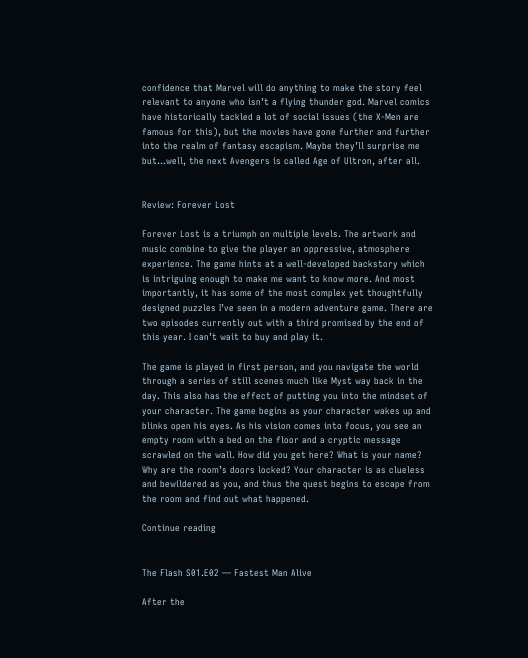confidence that Marvel will do anything to make the story feel relevant to anyone who isn’t a flying thunder god. Marvel comics have historically tackled a lot of social issues (the X-Men are famous for this), but the movies have gone further and further into the realm of fantasy escapism. Maybe they’ll surprise me but…well, the next Avengers is called Age of Ultron, after all.


Review: Forever Lost

Forever Lost is a triumph on multiple levels. The artwork and music combine to give the player an oppressive, atmosphere experience. The game hints at a well-developed backstory which is intriguing enough to make me want to know more. And most importantly, it has some of the most complex yet thoughtfully designed puzzles I’ve seen in a modern adventure game. There are two episodes currently out with a third promised by the end of this year. I can’t wait to buy and play it.

The game is played in first person, and you navigate the world through a series of still scenes much like Myst way back in the day. This also has the effect of putting you into the mindset of your character. The game begins as your character wakes up and blinks open his eyes. As his vision comes into focus, you see an empty room with a bed on the floor and a cryptic message scrawled on the wall. How did you get here? What is your name? Why are the room’s doors locked? Your character is as clueless and bewildered as you, and thus the quest begins to escape from the room and find out what happened.

Continue reading


The Flash S01.E02 — Fastest Man Alive

After the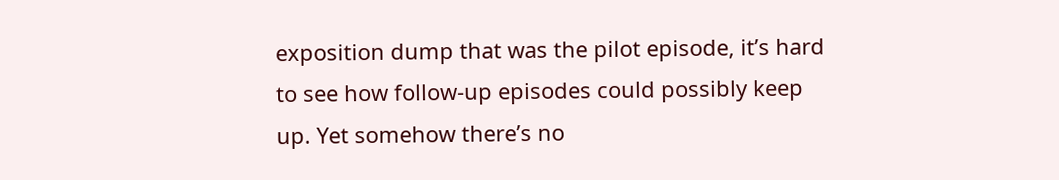exposition dump that was the pilot episode, it’s hard to see how follow-up episodes could possibly keep up. Yet somehow there’s no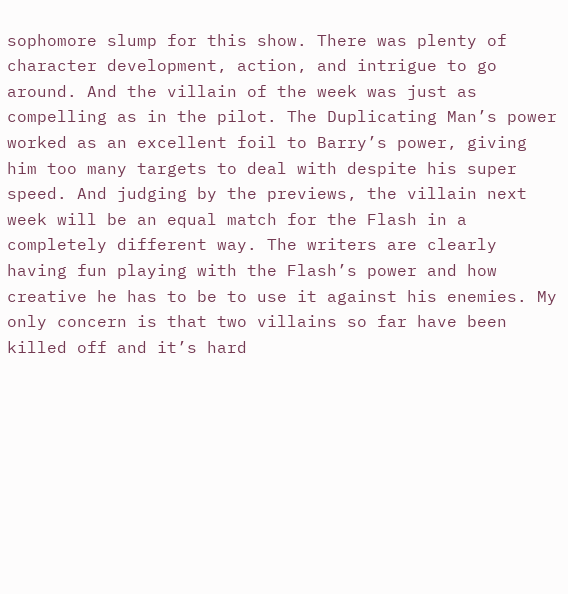sophomore slump for this show. There was plenty of character development, action, and intrigue to go around. And the villain of the week was just as compelling as in the pilot. The Duplicating Man’s power worked as an excellent foil to Barry’s power, giving him too many targets to deal with despite his super speed. And judging by the previews, the villain next week will be an equal match for the Flash in a completely different way. The writers are clearly having fun playing with the Flash’s power and how creative he has to be to use it against his enemies. My only concern is that two villains so far have been killed off and it’s hard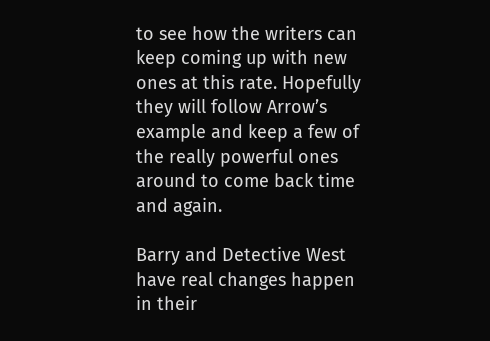to see how the writers can keep coming up with new ones at this rate. Hopefully they will follow Arrow’s example and keep a few of the really powerful ones around to come back time and again.

Barry and Detective West have real changes happen in their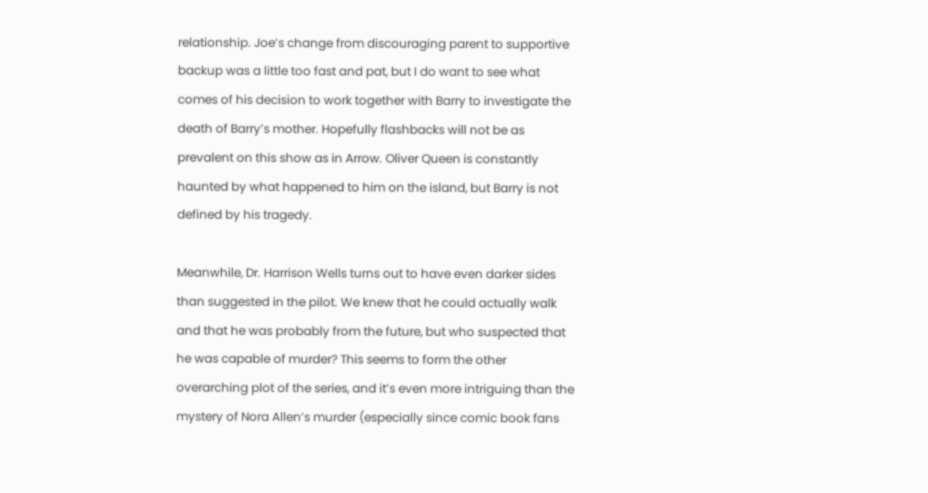relationship. Joe’s change from discouraging parent to supportive backup was a little too fast and pat, but I do want to see what comes of his decision to work together with Barry to investigate the death of Barry’s mother. Hopefully flashbacks will not be as prevalent on this show as in Arrow. Oliver Queen is constantly haunted by what happened to him on the island, but Barry is not defined by his tragedy.

Meanwhile, Dr. Harrison Wells turns out to have even darker sides than suggested in the pilot. We knew that he could actually walk and that he was probably from the future, but who suspected that he was capable of murder? This seems to form the other overarching plot of the series, and it’s even more intriguing than the mystery of Nora Allen’s murder (especially since comic book fans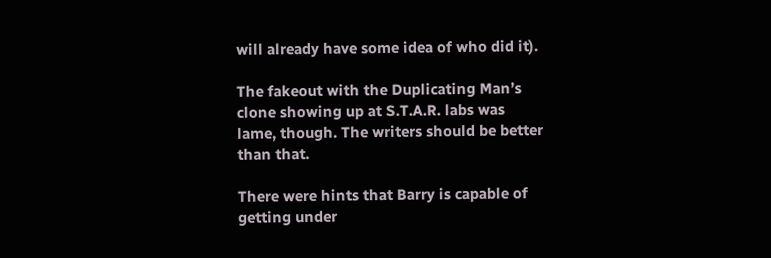will already have some idea of who did it).

The fakeout with the Duplicating Man’s clone showing up at S.T.A.R. labs was lame, though. The writers should be better than that.

There were hints that Barry is capable of getting under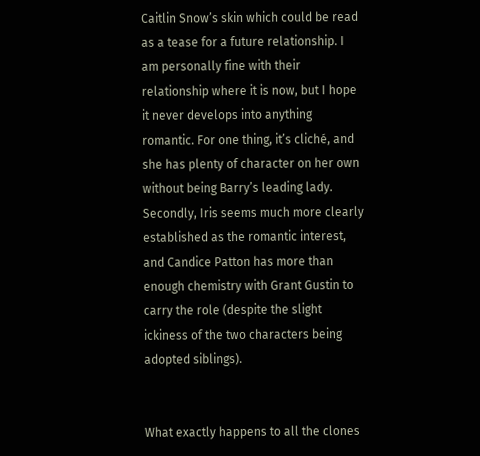Caitlin Snow’s skin which could be read as a tease for a future relationship. I am personally fine with their relationship where it is now, but I hope it never develops into anything romantic. For one thing, it’s cliché, and she has plenty of character on her own without being Barry’s leading lady. Secondly, Iris seems much more clearly established as the romantic interest, and Candice Patton has more than enough chemistry with Grant Gustin to carry the role (despite the slight ickiness of the two characters being adopted siblings).


What exactly happens to all the clones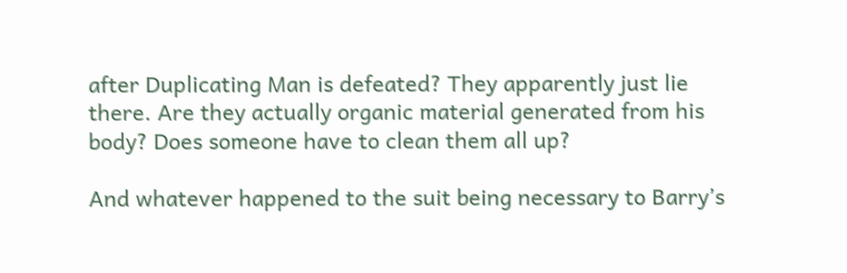after Duplicating Man is defeated? They apparently just lie there. Are they actually organic material generated from his body? Does someone have to clean them all up?

And whatever happened to the suit being necessary to Barry’s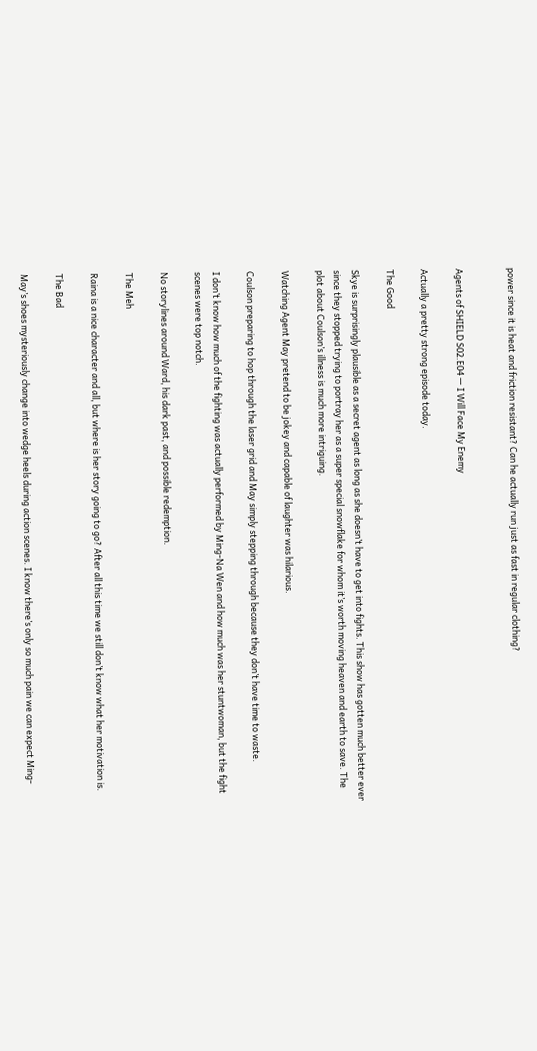power since it is heat and friction resistant? Can he actually run just as fast in regular clothing?


Agents of SHIELD S02.E04 — I Will Face My Enemy

Actually a pretty strong episode today.

The Good

Skye is surprisingly plausible as a secret agent as long as she doesn’t have to get into fights. This show has gotten much better ever since they stopped trying to portray her as a super special snowflake for whom it’s worth moving heaven and earth to save. The plot about Coulson’s illness is much more intriguing.

Watching Agent May pretend to be jokey and capable of laughter was hilarious.

Coulson preparing to hop through the laser grid and May simply stepping through because they don’t have time to waste.

I don’t know how much of the fighting was actually performed by Ming-Na Wen and how much was her stuntwoman, but the fight scenes were top notch.

No storylines around Ward, his dark past, and possible redemption.

The Meh

Raina is a nice character and all, but where is her story going to go? After all this time we still don’t know what her motivation is.

The Bad

May’s shoes mysteriously change into wedge heels during action scenes. I know there’s only so much pain we can expect Ming-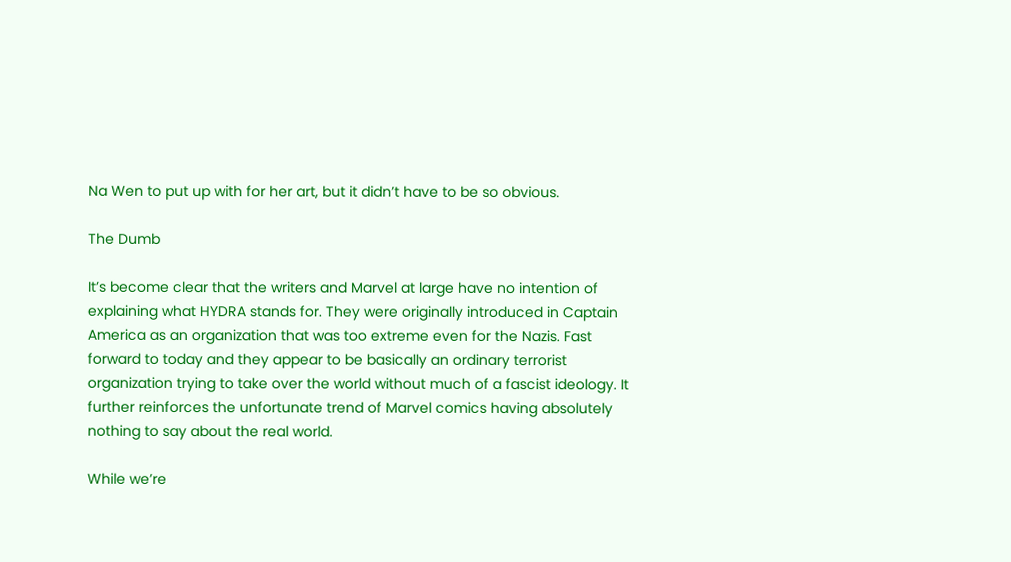Na Wen to put up with for her art, but it didn’t have to be so obvious.

The Dumb

It’s become clear that the writers and Marvel at large have no intention of explaining what HYDRA stands for. They were originally introduced in Captain America as an organization that was too extreme even for the Nazis. Fast forward to today and they appear to be basically an ordinary terrorist organization trying to take over the world without much of a fascist ideology. It further reinforces the unfortunate trend of Marvel comics having absolutely nothing to say about the real world.

While we’re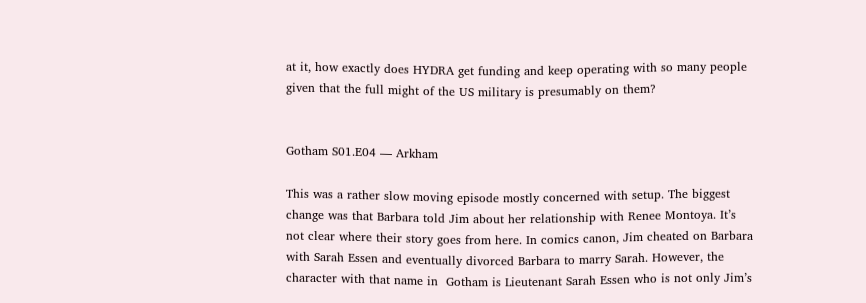at it, how exactly does HYDRA get funding and keep operating with so many people given that the full might of the US military is presumably on them?


Gotham S01.E04 — Arkham

This was a rather slow moving episode mostly concerned with setup. The biggest change was that Barbara told Jim about her relationship with Renee Montoya. It’s not clear where their story goes from here. In comics canon, Jim cheated on Barbara with Sarah Essen and eventually divorced Barbara to marry Sarah. However, the character with that name in  Gotham is Lieutenant Sarah Essen who is not only Jim’s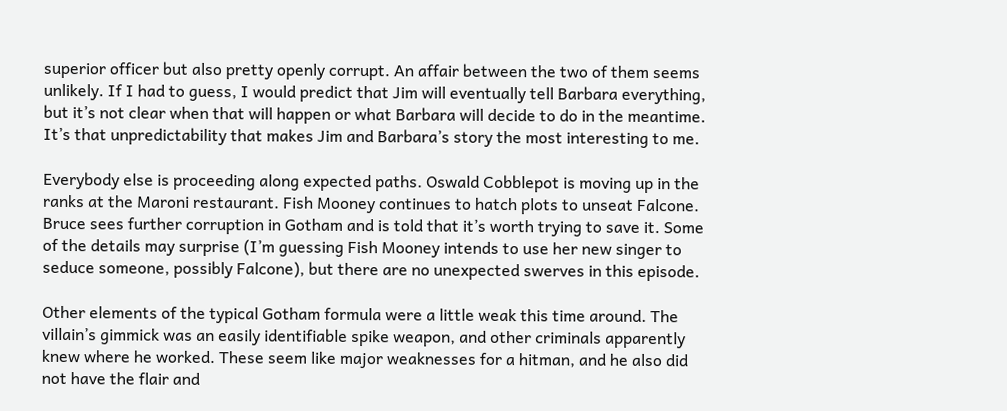superior officer but also pretty openly corrupt. An affair between the two of them seems unlikely. If I had to guess, I would predict that Jim will eventually tell Barbara everything, but it’s not clear when that will happen or what Barbara will decide to do in the meantime. It’s that unpredictability that makes Jim and Barbara’s story the most interesting to me.

Everybody else is proceeding along expected paths. Oswald Cobblepot is moving up in the ranks at the Maroni restaurant. Fish Mooney continues to hatch plots to unseat Falcone. Bruce sees further corruption in Gotham and is told that it’s worth trying to save it. Some of the details may surprise (I’m guessing Fish Mooney intends to use her new singer to seduce someone, possibly Falcone), but there are no unexpected swerves in this episode.

Other elements of the typical Gotham formula were a little weak this time around. The villain’s gimmick was an easily identifiable spike weapon, and other criminals apparently knew where he worked. These seem like major weaknesses for a hitman, and he also did not have the flair and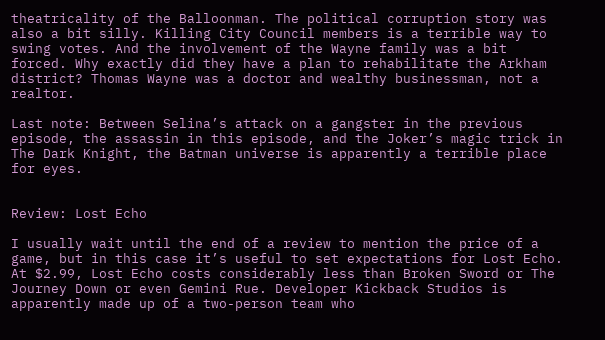theatricality of the Balloonman. The political corruption story was also a bit silly. Killing City Council members is a terrible way to swing votes. And the involvement of the Wayne family was a bit forced. Why exactly did they have a plan to rehabilitate the Arkham district? Thomas Wayne was a doctor and wealthy businessman, not a realtor.

Last note: Between Selina’s attack on a gangster in the previous episode, the assassin in this episode, and the Joker’s magic trick in The Dark Knight, the Batman universe is apparently a terrible place for eyes.


Review: Lost Echo

I usually wait until the end of a review to mention the price of a game, but in this case it’s useful to set expectations for Lost Echo. At $2.99, Lost Echo costs considerably less than Broken Sword or The Journey Down or even Gemini Rue. Developer Kickback Studios is apparently made up of a two-person team who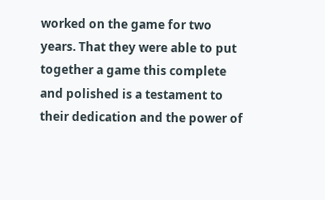worked on the game for two years. That they were able to put together a game this complete and polished is a testament to their dedication and the power of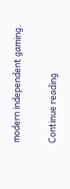modern independent gaming.

Continue reading